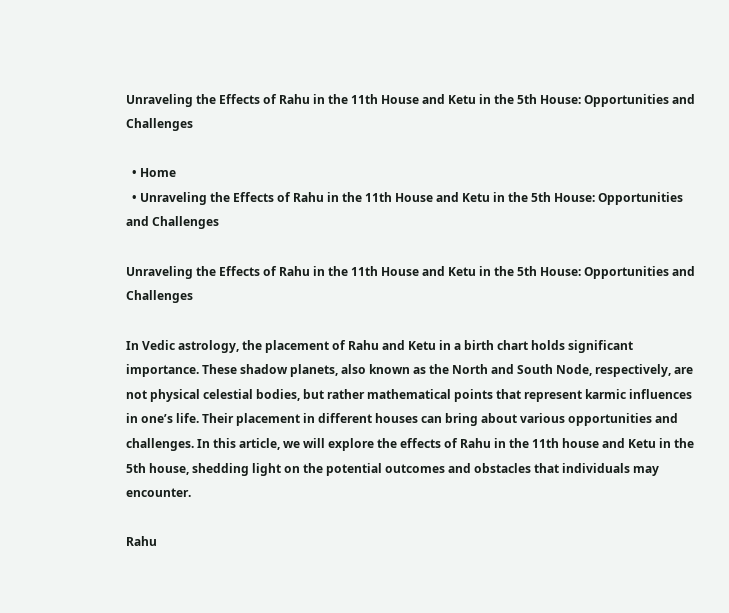Unraveling the Effects of Rahu in the 11th House and Ketu in the 5th House: Opportunities and Challenges

  • Home
  • Unraveling the Effects of Rahu in the 11th House and Ketu in the 5th House: Opportunities and Challenges

Unraveling the Effects of Rahu in the 11th House and Ketu in the 5th House: Opportunities and Challenges

In Vedic astrology, the placement of Rahu and Ketu in a birth chart holds significant importance. These shadow planets, also known as the North and South Node, respectively, are not physical celestial bodies, but rather mathematical points that represent karmic influences in one’s life. Their placement in different houses can bring about various opportunities and challenges. In this article, we will explore the effects of Rahu in the 11th house and Ketu in the 5th house, shedding light on the potential outcomes and obstacles that individuals may encounter.

Rahu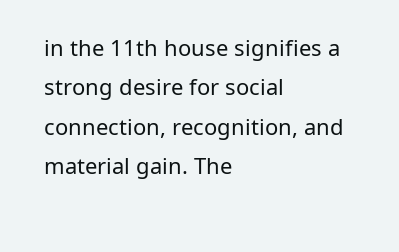in the 11th house signifies a strong desire for social connection, recognition, and material gain. The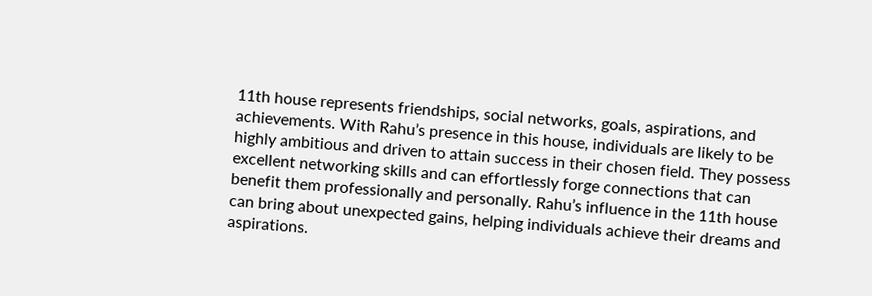11th house represents friendships, social networks, goals, aspirations, and achievements. With Rahu’s presence in this house, individuals are likely to be highly ambitious and driven to attain success in their chosen field. They possess excellent networking skills and can effortlessly forge connections that can benefit them professionally and personally. Rahu’s influence in the 11th house can bring about unexpected gains, helping individuals achieve their dreams and aspirations.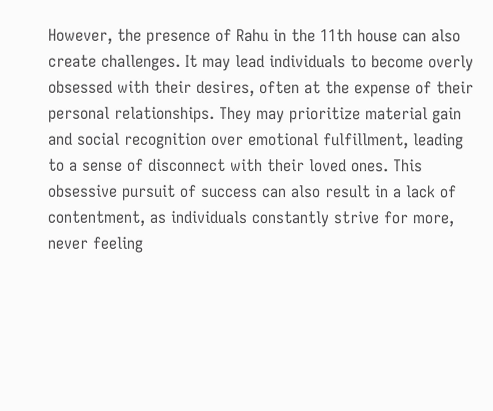However, the presence of Rahu in the 11th house can also create challenges. It may lead individuals to become overly obsessed with their desires, often at the expense of their personal relationships. They may prioritize material gain and social recognition over emotional fulfillment, leading to a sense of disconnect with their loved ones. This obsessive pursuit of success can also result in a lack of contentment, as individuals constantly strive for more, never feeling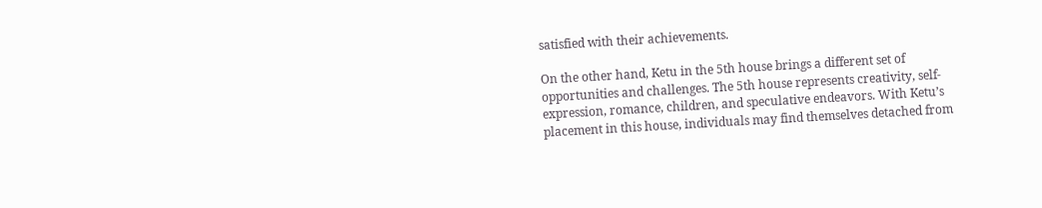satisfied with their achievements.

On the other hand, Ketu in the 5th house brings a different set of opportunities and challenges. The 5th house represents creativity, self-expression, romance, children, and speculative endeavors. With Ketu’s placement in this house, individuals may find themselves detached from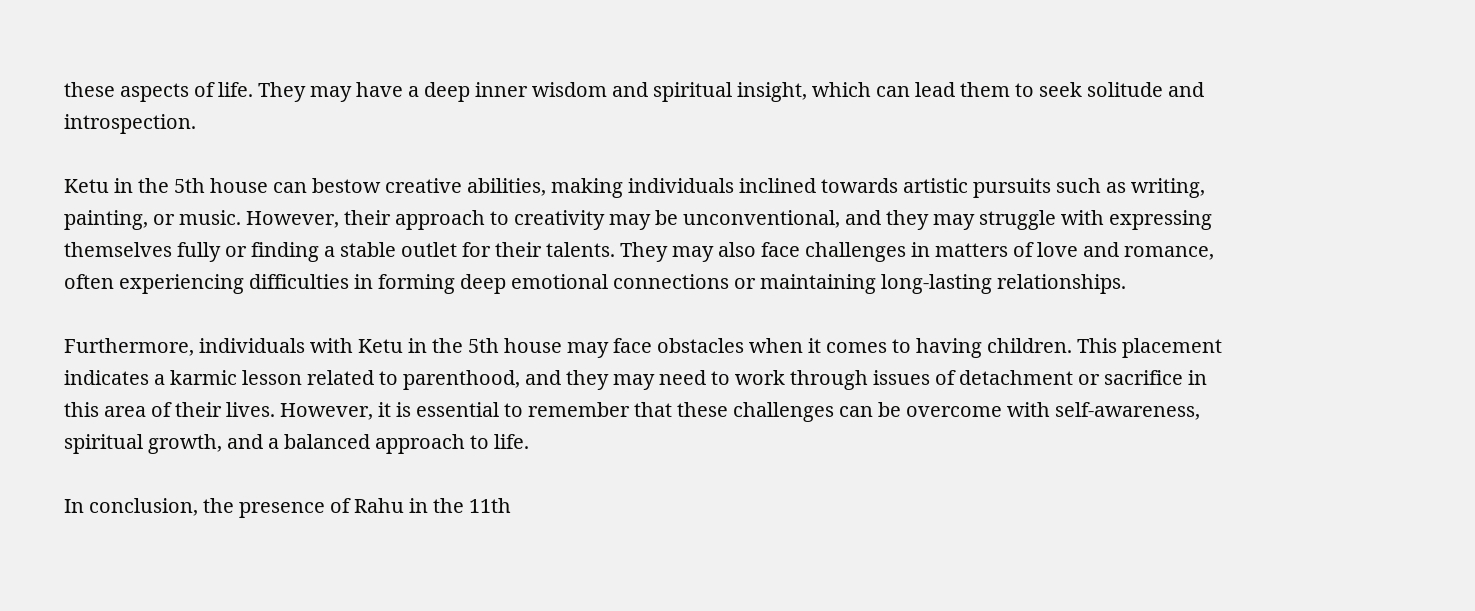these aspects of life. They may have a deep inner wisdom and spiritual insight, which can lead them to seek solitude and introspection.

Ketu in the 5th house can bestow creative abilities, making individuals inclined towards artistic pursuits such as writing, painting, or music. However, their approach to creativity may be unconventional, and they may struggle with expressing themselves fully or finding a stable outlet for their talents. They may also face challenges in matters of love and romance, often experiencing difficulties in forming deep emotional connections or maintaining long-lasting relationships.

Furthermore, individuals with Ketu in the 5th house may face obstacles when it comes to having children. This placement indicates a karmic lesson related to parenthood, and they may need to work through issues of detachment or sacrifice in this area of their lives. However, it is essential to remember that these challenges can be overcome with self-awareness, spiritual growth, and a balanced approach to life.

In conclusion, the presence of Rahu in the 11th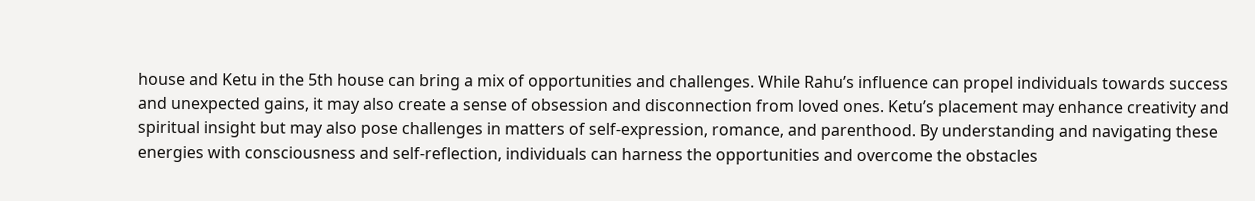house and Ketu in the 5th house can bring a mix of opportunities and challenges. While Rahu’s influence can propel individuals towards success and unexpected gains, it may also create a sense of obsession and disconnection from loved ones. Ketu’s placement may enhance creativity and spiritual insight but may also pose challenges in matters of self-expression, romance, and parenthood. By understanding and navigating these energies with consciousness and self-reflection, individuals can harness the opportunities and overcome the obstacles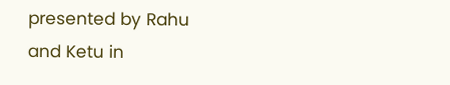presented by Rahu and Ketu in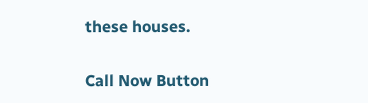these houses.

Call Now Button